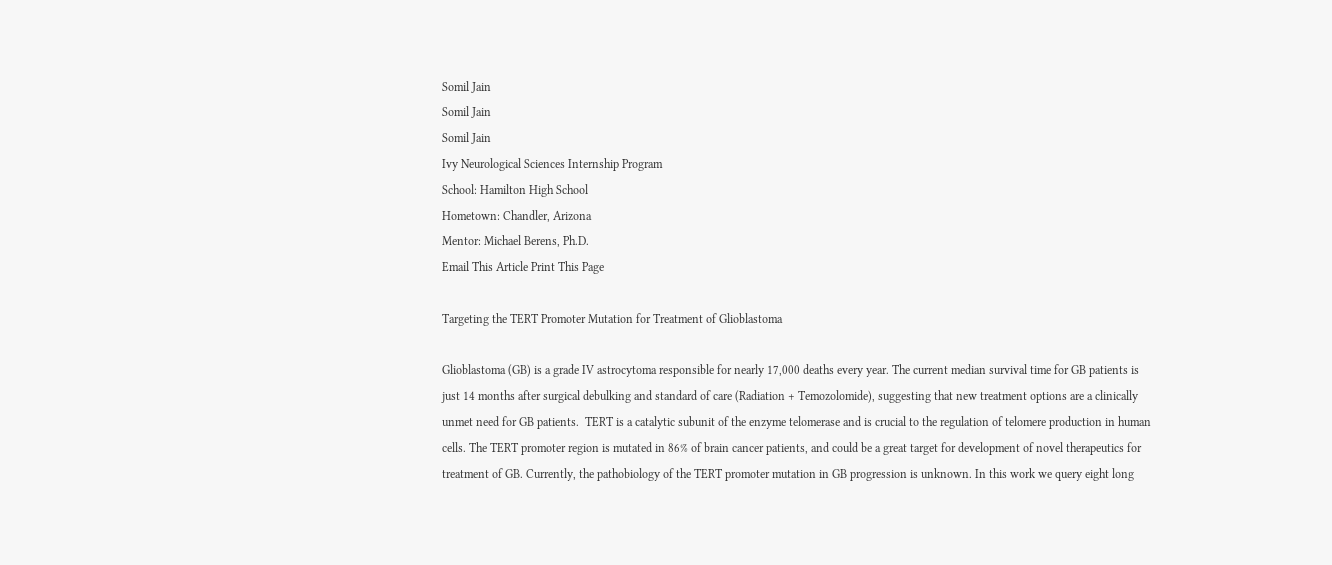Somil Jain
Somil Jain
Somil Jain
Ivy Neurological Sciences Internship Program
School: Hamilton High School
Hometown: Chandler, Arizona
Mentor: Michael Berens, Ph.D.
Email This Article Print This Page

Targeting the TERT Promoter Mutation for Treatment of Glioblastoma

Glioblastoma (GB) is a grade IV astrocytoma responsible for nearly 17,000 deaths every year. The current median survival time for GB patients is just 14 months after surgical debulking and standard of care (Radiation + Temozolomide), suggesting that new treatment options are a clinically unmet need for GB patients.  TERT is a catalytic subunit of the enzyme telomerase and is crucial to the regulation of telomere production in human cells. The TERT promoter region is mutated in 86% of brain cancer patients, and could be a great target for development of novel therapeutics for treatment of GB. Currently, the pathobiology of the TERT promoter mutation in GB progression is unknown. In this work we query eight long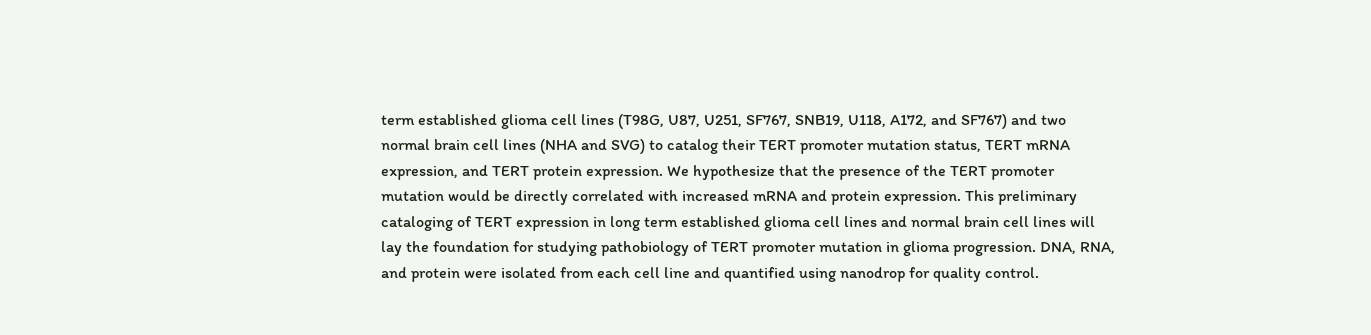term established glioma cell lines (T98G, U87, U251, SF767, SNB19, U118, A172, and SF767) and two normal brain cell lines (NHA and SVG) to catalog their TERT promoter mutation status, TERT mRNA expression, and TERT protein expression. We hypothesize that the presence of the TERT promoter mutation would be directly correlated with increased mRNA and protein expression. This preliminary cataloging of TERT expression in long term established glioma cell lines and normal brain cell lines will lay the foundation for studying pathobiology of TERT promoter mutation in glioma progression. DNA, RNA, and protein were isolated from each cell line and quantified using nanodrop for quality control.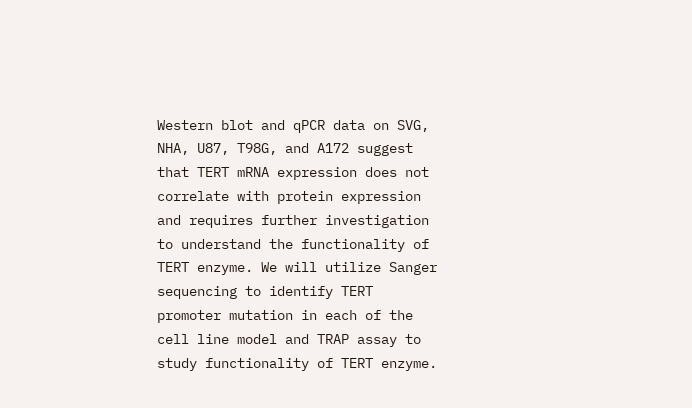Western blot and qPCR data on SVG, NHA, U87, T98G, and A172 suggest that TERT mRNA expression does not correlate with protein expression and requires further investigation to understand the functionality of TERT enzyme. We will utilize Sanger sequencing to identify TERT promoter mutation in each of the cell line model and TRAP assay to study functionality of TERT enzyme.